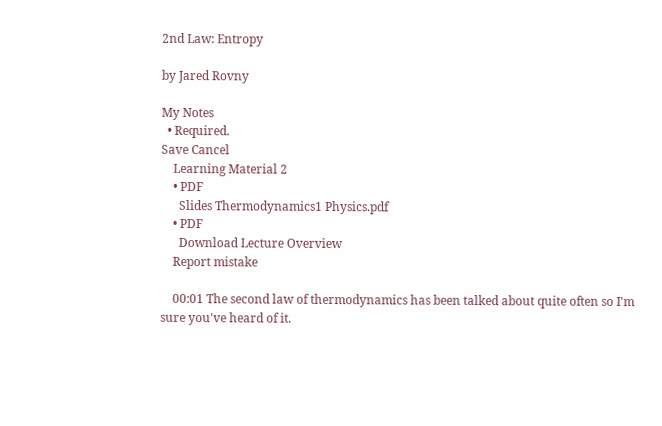2nd Law: Entropy

by Jared Rovny

My Notes
  • Required.
Save Cancel
    Learning Material 2
    • PDF
      Slides Thermodynamics1 Physics.pdf
    • PDF
      Download Lecture Overview
    Report mistake

    00:01 The second law of thermodynamics has been talked about quite often so I'm sure you've heard of it.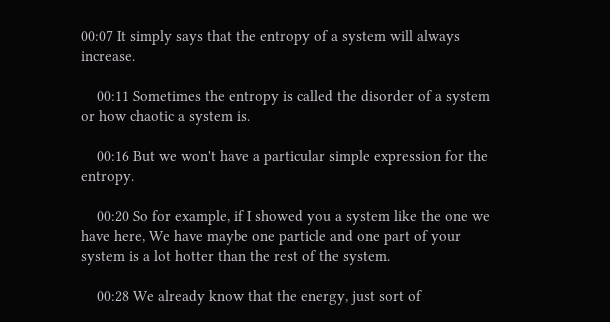00:07 It simply says that the entropy of a system will always increase.

    00:11 Sometimes the entropy is called the disorder of a system or how chaotic a system is.

    00:16 But we won't have a particular simple expression for the entropy.

    00:20 So for example, if I showed you a system like the one we have here, We have maybe one particle and one part of your system is a lot hotter than the rest of the system.

    00:28 We already know that the energy, just sort of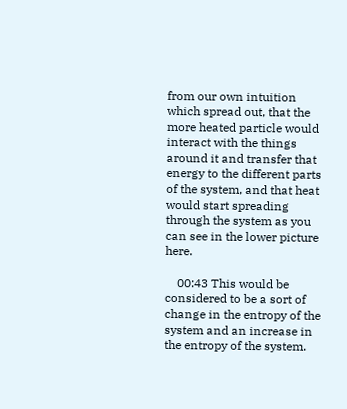from our own intuition which spread out, that the more heated particle would interact with the things around it and transfer that energy to the different parts of the system, and that heat would start spreading through the system as you can see in the lower picture here.

    00:43 This would be considered to be a sort of change in the entropy of the system and an increase in the entropy of the system.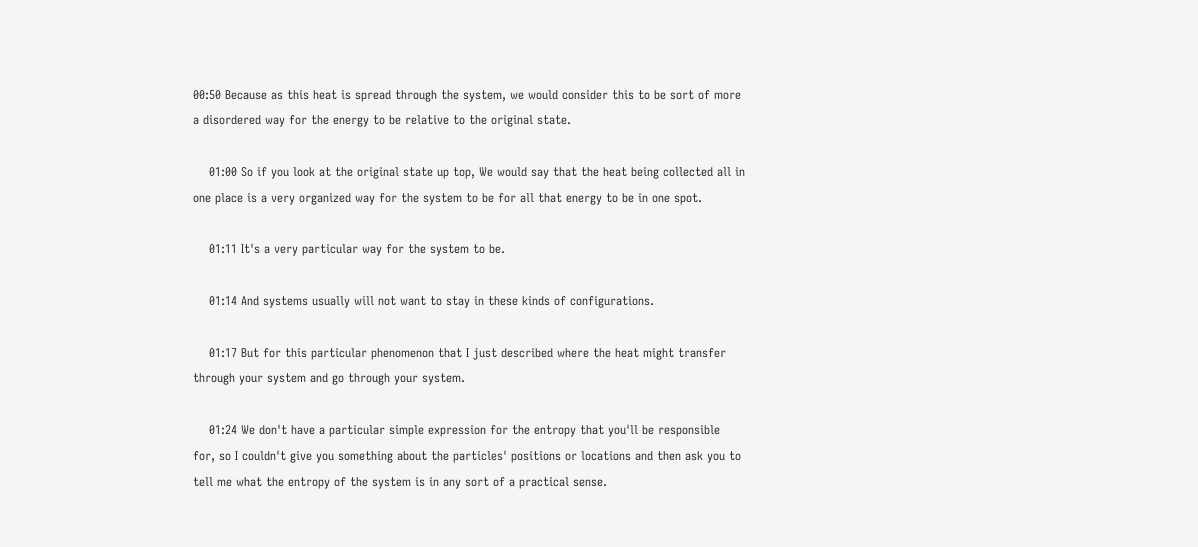00:50 Because as this heat is spread through the system, we would consider this to be sort of more a disordered way for the energy to be relative to the original state.

    01:00 So if you look at the original state up top, We would say that the heat being collected all in one place is a very organized way for the system to be for all that energy to be in one spot.

    01:11 It's a very particular way for the system to be.

    01:14 And systems usually will not want to stay in these kinds of configurations.

    01:17 But for this particular phenomenon that I just described where the heat might transfer through your system and go through your system.

    01:24 We don't have a particular simple expression for the entropy that you'll be responsible for, so I couldn't give you something about the particles' positions or locations and then ask you to tell me what the entropy of the system is in any sort of a practical sense.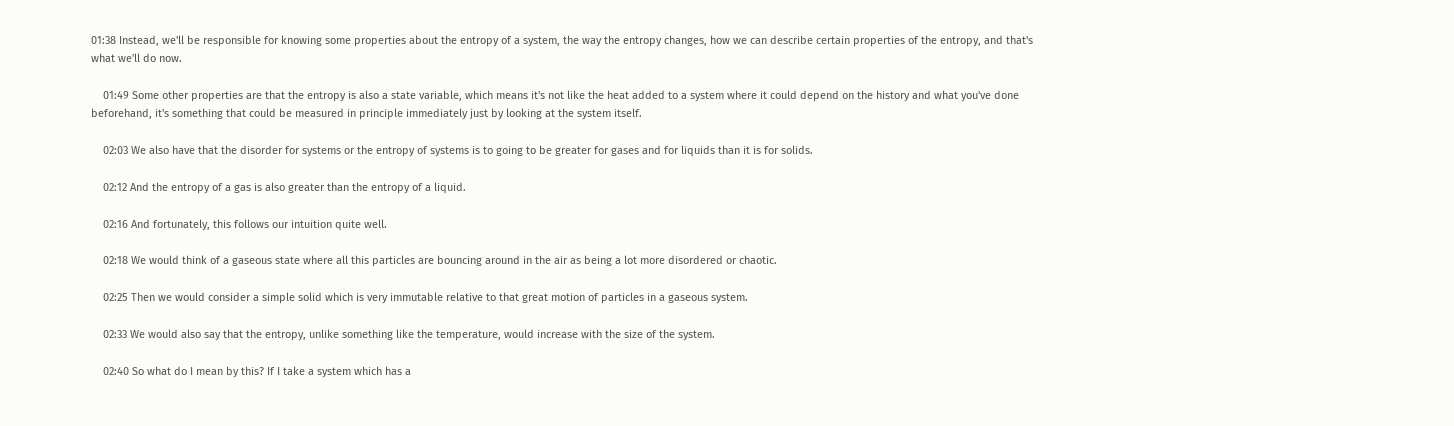01:38 Instead, we'll be responsible for knowing some properties about the entropy of a system, the way the entropy changes, how we can describe certain properties of the entropy, and that's what we'll do now.

    01:49 Some other properties are that the entropy is also a state variable, which means it's not like the heat added to a system where it could depend on the history and what you've done beforehand, it's something that could be measured in principle immediately just by looking at the system itself.

    02:03 We also have that the disorder for systems or the entropy of systems is to going to be greater for gases and for liquids than it is for solids.

    02:12 And the entropy of a gas is also greater than the entropy of a liquid.

    02:16 And fortunately, this follows our intuition quite well.

    02:18 We would think of a gaseous state where all this particles are bouncing around in the air as being a lot more disordered or chaotic.

    02:25 Then we would consider a simple solid which is very immutable relative to that great motion of particles in a gaseous system.

    02:33 We would also say that the entropy, unlike something like the temperature, would increase with the size of the system.

    02:40 So what do I mean by this? If I take a system which has a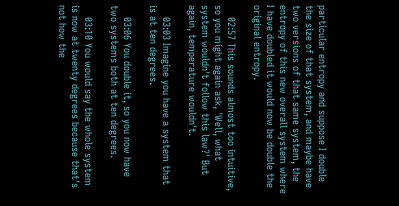particular entropy and suppose I double the size of that system, and maybe have two versions of that same system, the entropy of this new overall system where I have doubled it would now be double the original entropy.

    02:57 This sounds almost too intuitive, so you might again ask, 'Well, what system wouldn't follow this law?' But again, temperature wouldn't.

    03:03 Imagine you have a system that is at ten degrees.

    03:06 You double it, so you now have two systems both at ten degrees.

    03:10 You would say the whole system is now at twenty degrees because that's not how the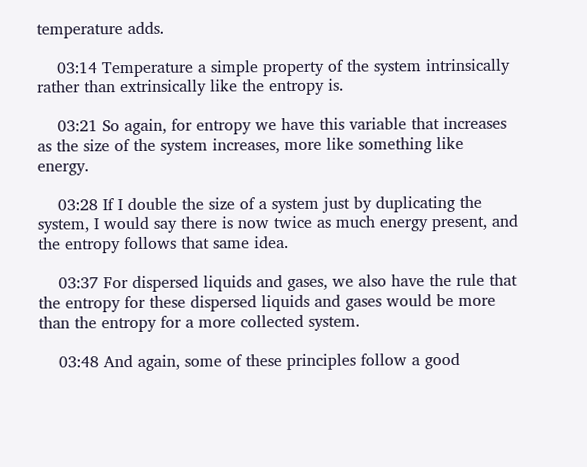temperature adds.

    03:14 Temperature a simple property of the system intrinsically rather than extrinsically like the entropy is.

    03:21 So again, for entropy we have this variable that increases as the size of the system increases, more like something like energy.

    03:28 If I double the size of a system just by duplicating the system, I would say there is now twice as much energy present, and the entropy follows that same idea.

    03:37 For dispersed liquids and gases, we also have the rule that the entropy for these dispersed liquids and gases would be more than the entropy for a more collected system.

    03:48 And again, some of these principles follow a good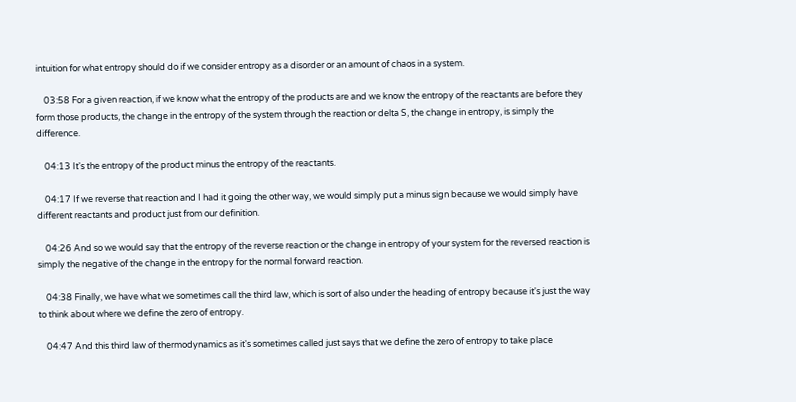intuition for what entropy should do if we consider entropy as a disorder or an amount of chaos in a system.

    03:58 For a given reaction, if we know what the entropy of the products are and we know the entropy of the reactants are before they form those products, the change in the entropy of the system through the reaction or delta S, the change in entropy, is simply the difference.

    04:13 It's the entropy of the product minus the entropy of the reactants.

    04:17 If we reverse that reaction and I had it going the other way, we would simply put a minus sign because we would simply have different reactants and product just from our definition.

    04:26 And so we would say that the entropy of the reverse reaction or the change in entropy of your system for the reversed reaction is simply the negative of the change in the entropy for the normal forward reaction.

    04:38 Finally, we have what we sometimes call the third law, which is sort of also under the heading of entropy because it's just the way to think about where we define the zero of entropy.

    04:47 And this third law of thermodynamics as it's sometimes called just says that we define the zero of entropy to take place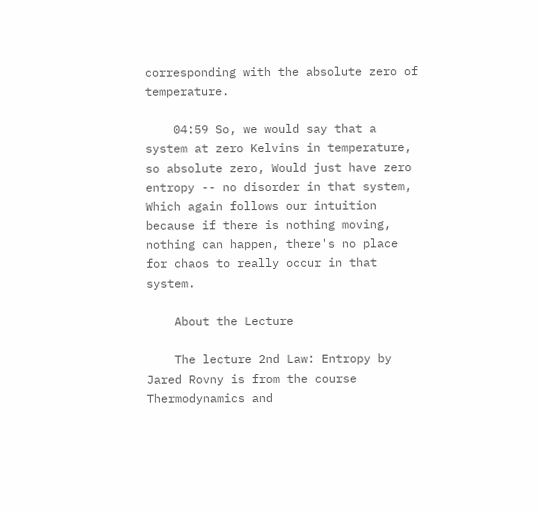corresponding with the absolute zero of temperature.

    04:59 So, we would say that a system at zero Kelvins in temperature, so absolute zero, Would just have zero entropy -- no disorder in that system, Which again follows our intuition because if there is nothing moving, nothing can happen, there's no place for chaos to really occur in that system.

    About the Lecture

    The lecture 2nd Law: Entropy by Jared Rovny is from the course Thermodynamics and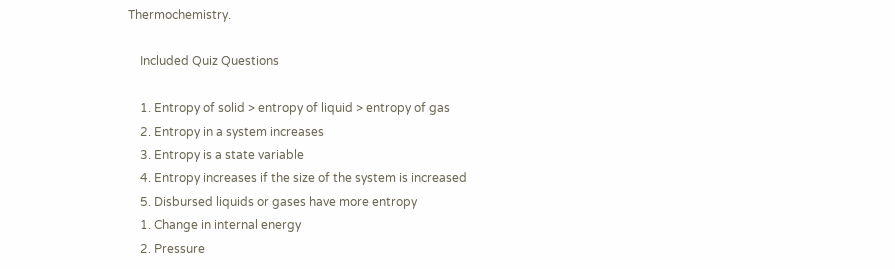Thermochemistry.

    Included Quiz Questions

    1. Entropy of solid > entropy of liquid > entropy of gas
    2. Entropy in a system increases
    3. Entropy is a state variable
    4. Entropy increases if the size of the system is increased
    5. Disbursed liquids or gases have more entropy
    1. Change in internal energy
    2. Pressure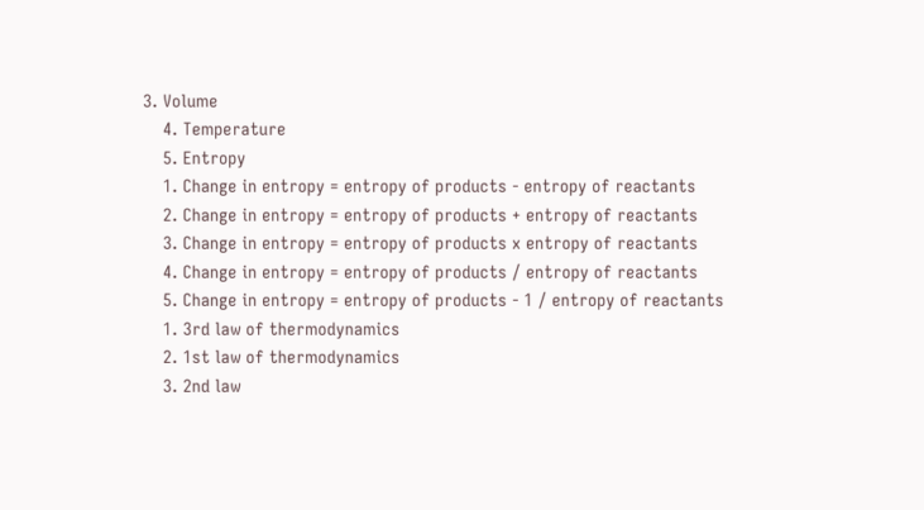3. Volume
    4. Temperature
    5. Entropy
    1. Change in entropy = entropy of products - entropy of reactants
    2. Change in entropy = entropy of products + entropy of reactants
    3. Change in entropy = entropy of products x entropy of reactants
    4. Change in entropy = entropy of products / entropy of reactants
    5. Change in entropy = entropy of products - 1 / entropy of reactants
    1. 3rd law of thermodynamics
    2. 1st law of thermodynamics
    3. 2nd law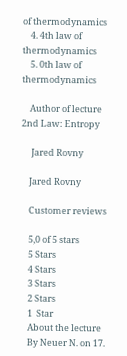of thermodynamics
    4. 4th law of thermodynamics
    5. 0th law of thermodynamics

    Author of lecture 2nd Law: Entropy

     Jared Rovny

    Jared Rovny

    Customer reviews

    5,0 of 5 stars
    5 Stars
    4 Stars
    3 Stars
    2 Stars
    1  Star
    About the lecture
    By Neuer N. on 17.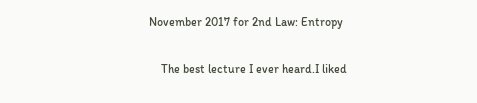November 2017 for 2nd Law: Entropy

    The best lecture I ever heard.I liked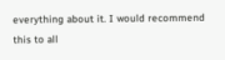everything about it. I would recommend this to all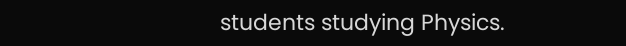students studying Physics.